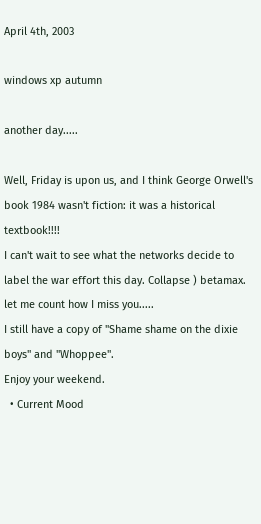April 4th, 2003

windows xp autumn

another day.....

Well, Friday is upon us, and I think George Orwell's book 1984 wasn't fiction: it was a historical textbook!!!!
I can't wait to see what the networks decide to label the war effort this day. Collapse ) betamax. let me count how I miss you.....
I still have a copy of "Shame shame on the dixie boys" and "Whoppee".
Enjoy your weekend.
  • Current Mood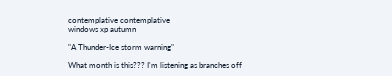contemplative contemplative
windows xp autumn

"A Thunder-Ice storm warning"

What month is this??? I'm listening as branches off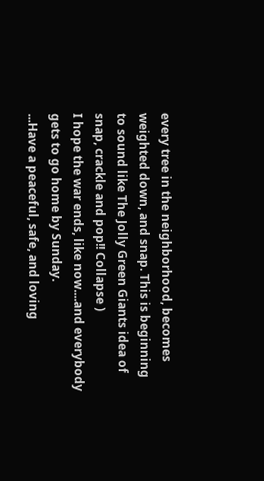every tree in the neighborhood, becomes weighted down, and snap. This is beginning to sound like The Jolly Green Giants idea of snap, crackle and pop!! Collapse )
I hope the war ends, like now....and everybody gets to go home by Sunday.
...Have a peaceful, safe, and loving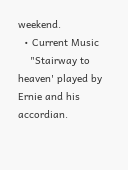weekend.
  • Current Music
    "Stairway to heaven' played by Ernie and his accordian.